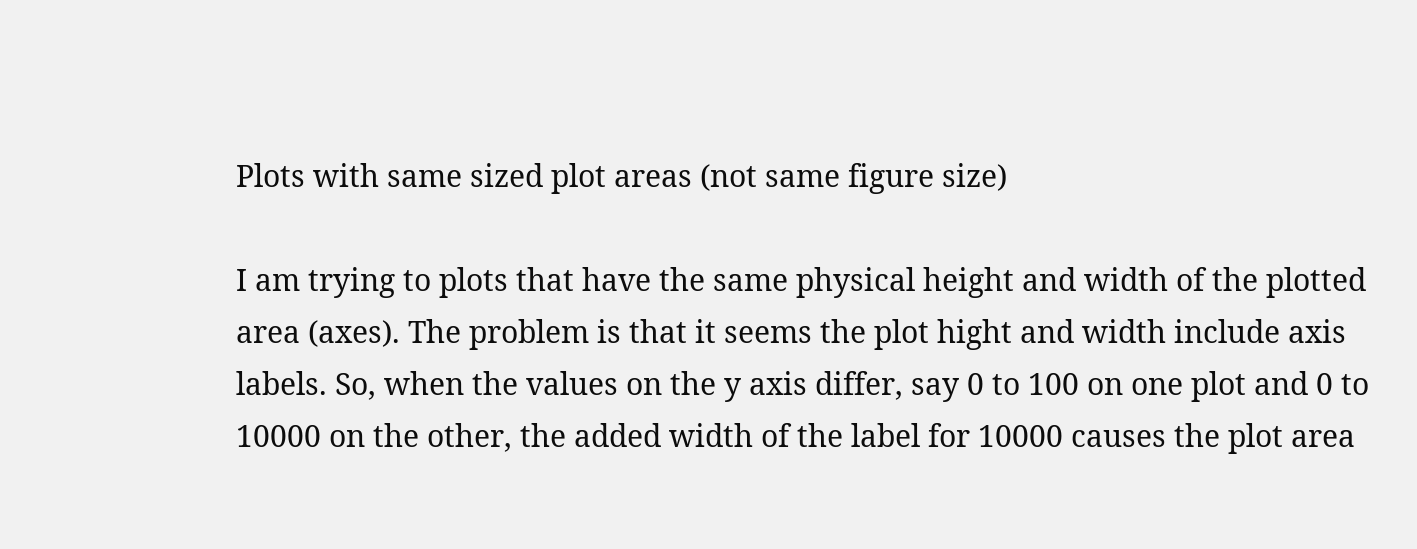Plots with same sized plot areas (not same figure size)

I am trying to plots that have the same physical height and width of the plotted area (axes). The problem is that it seems the plot hight and width include axis labels. So, when the values on the y axis differ, say 0 to 100 on one plot and 0 to 10000 on the other, the added width of the label for 10000 causes the plot area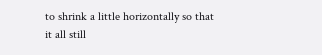to shrink a little horizontally so that it all still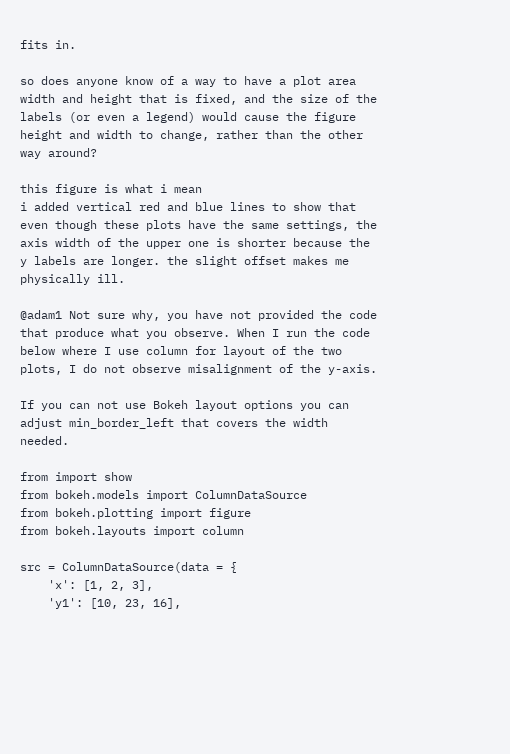fits in.

so does anyone know of a way to have a plot area width and height that is fixed, and the size of the labels (or even a legend) would cause the figure height and width to change, rather than the other way around?

this figure is what i mean
i added vertical red and blue lines to show that even though these plots have the same settings, the axis width of the upper one is shorter because the y labels are longer. the slight offset makes me physically ill.

@adam1 Not sure why, you have not provided the code that produce what you observe. When I run the code below where I use column for layout of the two plots, I do not observe misalignment of the y-axis.

If you can not use Bokeh layout options you can adjust min_border_left that covers the width needed.

from import show
from bokeh.models import ColumnDataSource
from bokeh.plotting import figure
from bokeh.layouts import column

src = ColumnDataSource(data = {
    'x': [1, 2, 3],
    'y1': [10, 23, 16],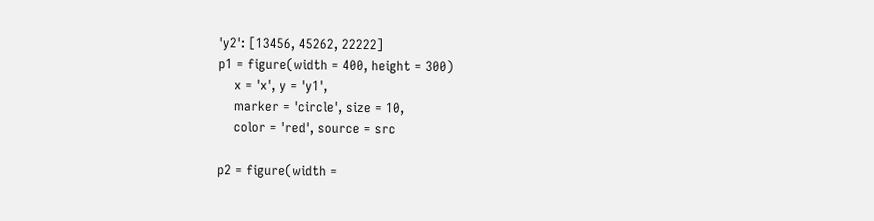'y2': [13456, 45262, 22222]
p1 = figure(width = 400, height = 300)
    x = 'x', y = 'y1',
    marker = 'circle', size = 10,
    color = 'red', source = src

p2 = figure(width =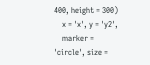400, height = 300)
    x = 'x', y = 'y2',
    marker = 'circle', size =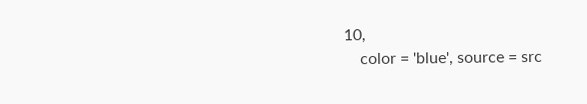10,
    color = 'blue', source = src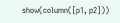show(column([p1, p2]))